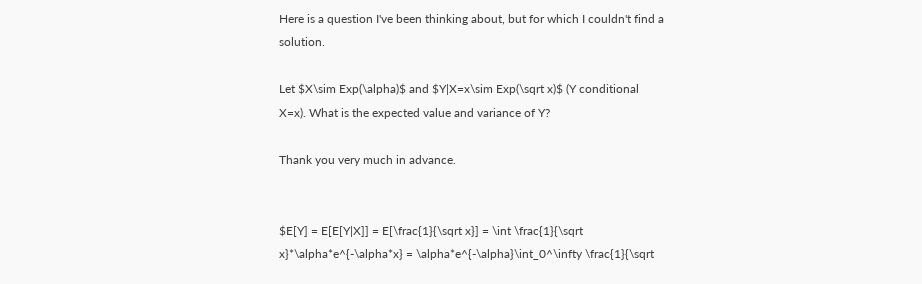Here is a question I've been thinking about, but for which I couldn't find a solution.

Let $X\sim Exp(\alpha)$ and $Y|X=x\sim Exp(\sqrt x)$ (Y conditional X=x). What is the expected value and variance of Y?

Thank you very much in advance.


$E[Y] = E[E[Y|X]] = E[\frac{1}{\sqrt x}] = \int \frac{1}{\sqrt x}*\alpha*e^{-\alpha*x} = \alpha*e^{-\alpha}\int_0^\infty \frac{1}{\sqrt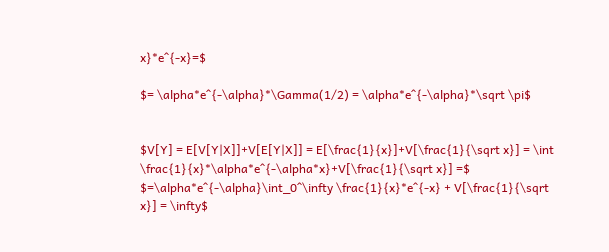x}*e^{-x}=$

$= \alpha*e^{-\alpha}*\Gamma(1/2) = \alpha*e^{-\alpha}*\sqrt \pi$


$V[Y] = E[V[Y|X]]+V[E[Y|X]] = E[\frac{1}{x}]+V[\frac{1}{\sqrt x}] = \int \frac{1}{x}*\alpha*e^{-\alpha*x}+V[\frac{1}{\sqrt x}] =$ $=\alpha*e^{-\alpha}\int_0^\infty \frac{1}{x}*e^{-x} + V[\frac{1}{\sqrt x}] = \infty$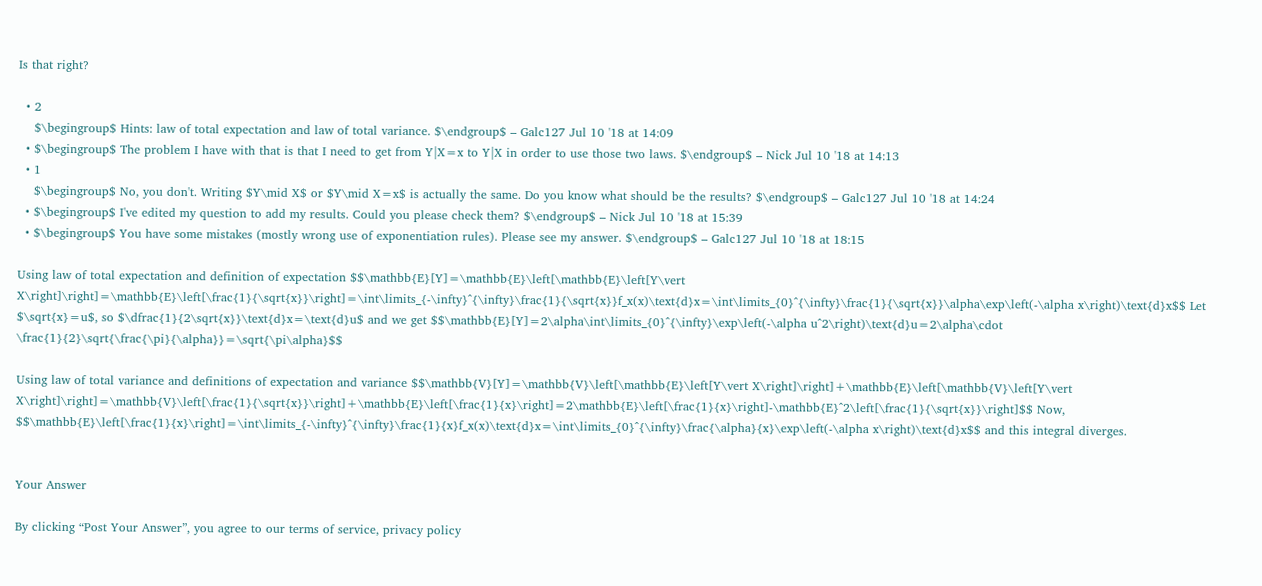Is that right?

  • 2
    $\begingroup$ Hints: law of total expectation and law of total variance. $\endgroup$ – Galc127 Jul 10 '18 at 14:09
  • $\begingroup$ The problem I have with that is that I need to get from Y|X=x to Y|X in order to use those two laws. $\endgroup$ – Nick Jul 10 '18 at 14:13
  • 1
    $\begingroup$ No, you don't. Writing $Y\mid X$ or $Y\mid X=x$ is actually the same. Do you know what should be the results? $\endgroup$ – Galc127 Jul 10 '18 at 14:24
  • $\begingroup$ I've edited my question to add my results. Could you please check them? $\endgroup$ – Nick Jul 10 '18 at 15:39
  • $\begingroup$ You have some mistakes (mostly wrong use of exponentiation rules). Please see my answer. $\endgroup$ – Galc127 Jul 10 '18 at 18:15

Using law of total expectation and definition of expectation $$\mathbb{E}[Y]=\mathbb{E}\left[\mathbb{E}\left[Y\vert X\right]\right]=\mathbb{E}\left[\frac{1}{\sqrt{x}}\right]=\int\limits_{-\infty}^{\infty}\frac{1}{\sqrt{x}}f_x(x)\text{d}x=\int\limits_{0}^{\infty}\frac{1}{\sqrt{x}}\alpha\exp\left(-\alpha x\right)\text{d}x$$ Let $\sqrt{x}=u$, so $\dfrac{1}{2\sqrt{x}}\text{d}x=\text{d}u$ and we get $$\mathbb{E}[Y]=2\alpha\int\limits_{0}^{\infty}\exp\left(-\alpha u^2\right)\text{d}u=2\alpha\cdot \frac{1}{2}\sqrt{\frac{\pi}{\alpha}}=\sqrt{\pi\alpha}$$

Using law of total variance and definitions of expectation and variance $$\mathbb{V}[Y]=\mathbb{V}\left[\mathbb{E}\left[Y\vert X\right]\right]+\mathbb{E}\left[\mathbb{V}\left[Y\vert X\right]\right]=\mathbb{V}\left[\frac{1}{\sqrt{x}}\right]+\mathbb{E}\left[\frac{1}{x}\right]=2\mathbb{E}\left[\frac{1}{x}\right]-\mathbb{E}^2\left[\frac{1}{\sqrt{x}}\right]$$ Now, $$\mathbb{E}\left[\frac{1}{x}\right]=\int\limits_{-\infty}^{\infty}\frac{1}{x}f_x(x)\text{d}x=\int\limits_{0}^{\infty}\frac{\alpha}{x}\exp\left(-\alpha x\right)\text{d}x$$ and this integral diverges.


Your Answer

By clicking “Post Your Answer”, you agree to our terms of service, privacy policy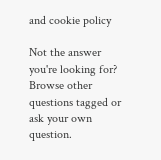and cookie policy

Not the answer you're looking for? Browse other questions tagged or ask your own question.